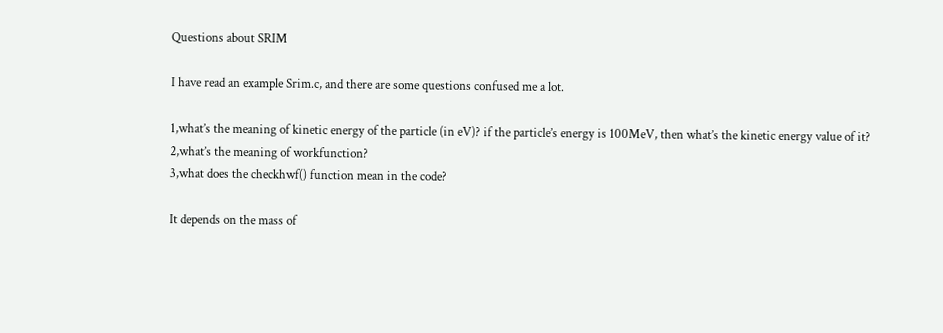Questions about SRIM

I have read an example Srim.c, and there are some questions confused me a lot.

1,what’s the meaning of kinetic energy of the particle (in eV)? if the particle’s energy is 100MeV, then what’s the kinetic energy value of it?
2,what’s the meaning of workfunction?
3,what does the checkhwf() function mean in the code?

It depends on the mass of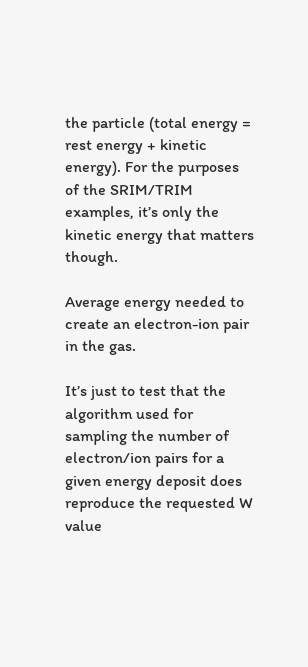the particle (total energy = rest energy + kinetic energy). For the purposes of the SRIM/TRIM examples, it’s only the kinetic energy that matters though.

Average energy needed to create an electron-ion pair in the gas.

It’s just to test that the algorithm used for sampling the number of electron/ion pairs for a given energy deposit does reproduce the requested W value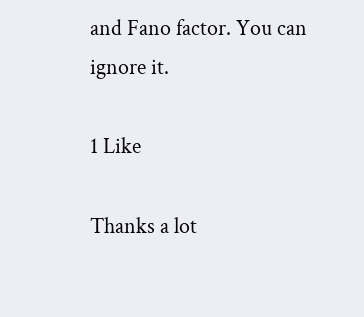and Fano factor. You can ignore it.

1 Like

Thanks a lot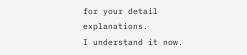for your detail explanations.
I understand it now.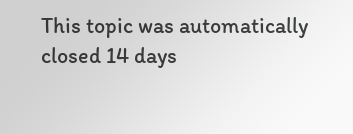This topic was automatically closed 14 days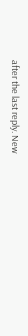after the last reply. New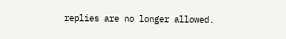replies are no longer allowed.